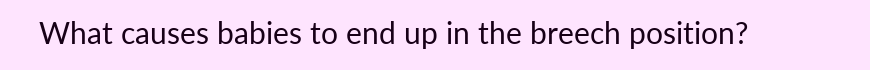What causes babies to end up in the breech position?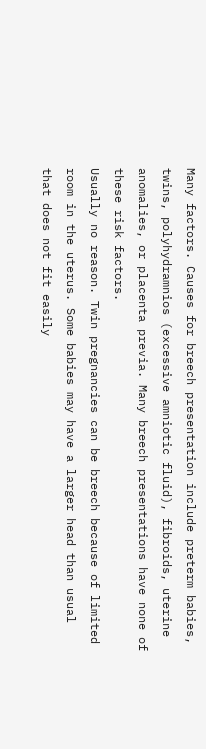Many factors. Causes for breech presentation include preterm babies, twins, polyhydramnios (excessive amniotic fluid), fibroids, uterine anomalies, or placenta previa. Many breech presentations have none of these risk factors.
Usually no reason. Twin pregnancies can be breech because of limited room in the uterus. Some babies may have a larger head than usual that does not fit easily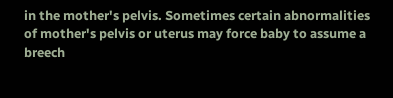in the mother's pelvis. Sometimes certain abnormalities of mother's pelvis or uterus may force baby to assume a breech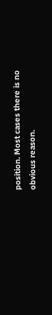position. Most cases there is no obvious reason.